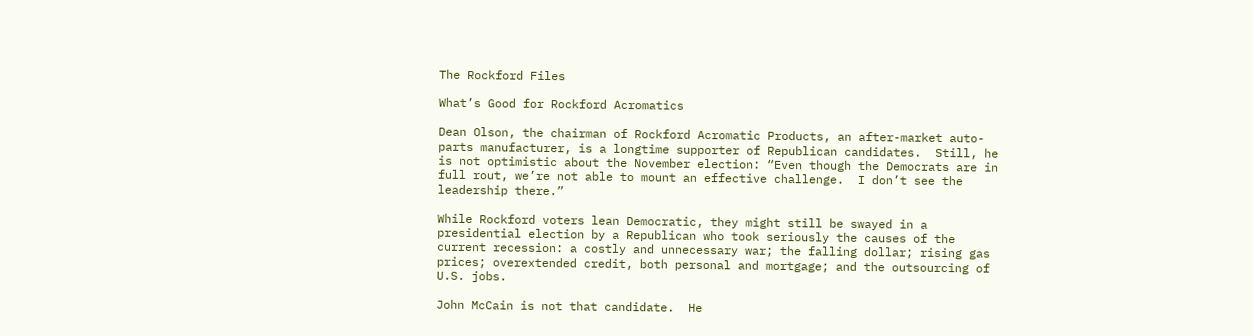The Rockford Files

What’s Good for Rockford Acromatics

Dean Olson, the chairman of Rockford Acromatic Products, an after-market auto-parts manufacturer, is a longtime supporter of Republican candidates.  Still, he is not optimistic about the November election: “Even though the Democrats are in full rout, we’re not able to mount an effective challenge.  I don’t see the leadership there.”

While Rockford voters lean Democratic, they might still be swayed in a presidential election by a Republican who took seriously the causes of the current recession: a costly and unnecessary war; the falling dollar; rising gas prices; overextended credit, both personal and mortgage; and the outsourcing of U.S. jobs.

John McCain is not that candidate.  He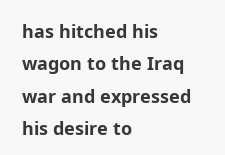has hitched his wagon to the Iraq war and expressed his desire to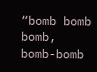“bomb bomb bomb, bomb-bomb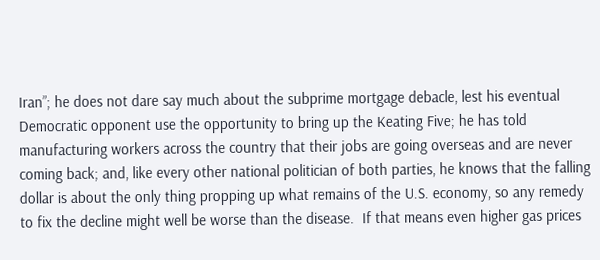Iran”; he does not dare say much about the subprime mortgage debacle, lest his eventual Democratic opponent use the opportunity to bring up the Keating Five; he has told manufacturing workers across the country that their jobs are going overseas and are never coming back; and, like every other national politician of both parties, he knows that the falling dollar is about the only thing propping up what remains of the U.S. economy, so any remedy to fix the decline might well be worse than the disease.  If that means even higher gas prices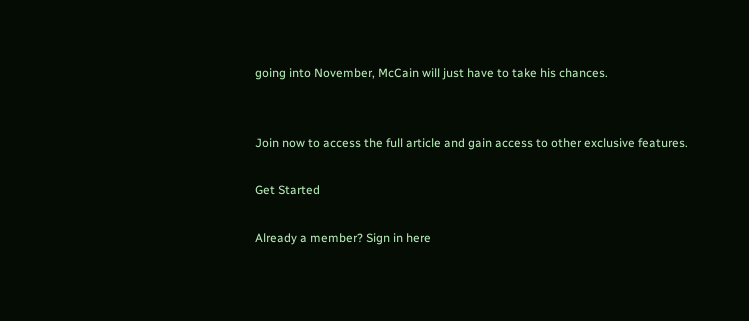going into November, McCain will just have to take his chances.


Join now to access the full article and gain access to other exclusive features.

Get Started

Already a member? Sign in here